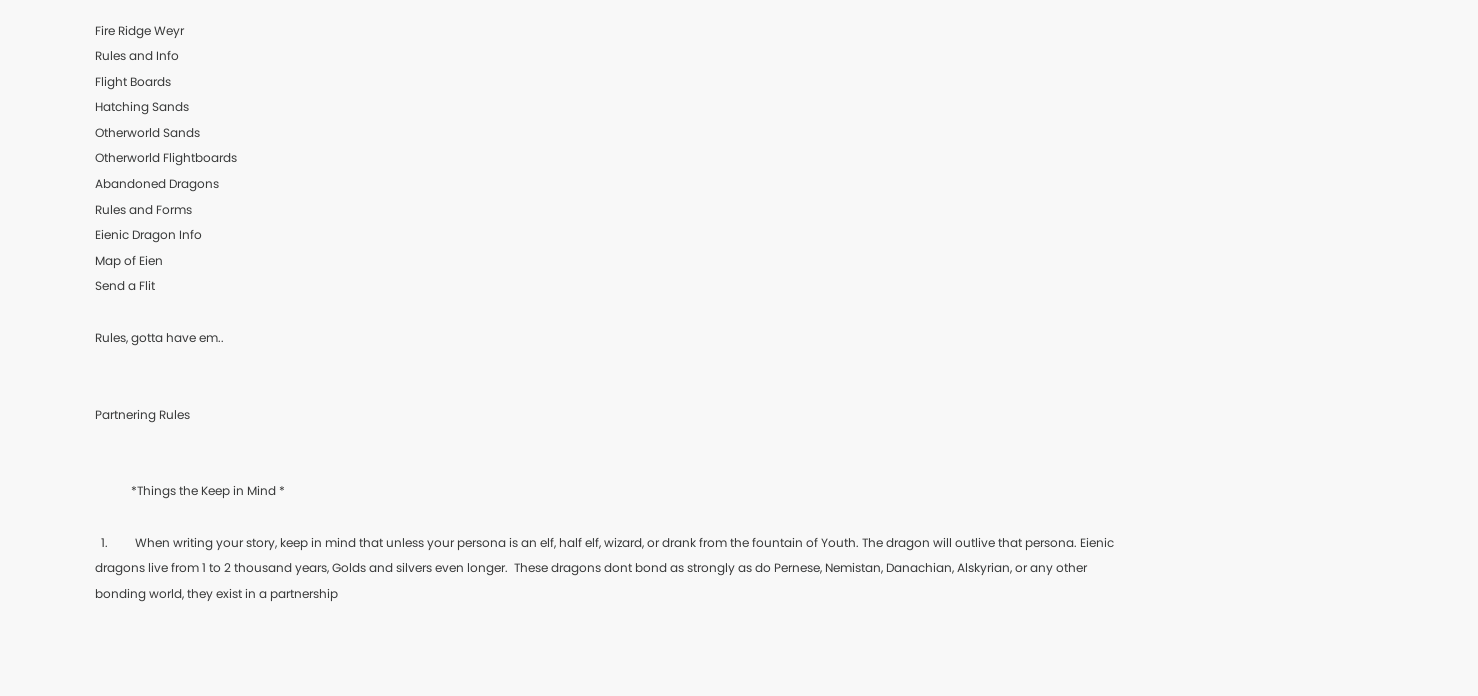Fire Ridge Weyr
Rules and Info
Flight Boards
Hatching Sands
Otherworld Sands
Otherworld Flightboards
Abandoned Dragons
Rules and Forms
Eienic Dragon Info
Map of Eien
Send a Flit

Rules, gotta have em..


Partnering Rules


            *Things the Keep in Mind *

  1.         When writing your story, keep in mind that unless your persona is an elf, half elf, wizard, or drank from the fountain of Youth. The dragon will outlive that persona. Eienic dragons live from 1 to 2 thousand years, Golds and silvers even longer.  These dragons dont bond as strongly as do Pernese, Nemistan, Danachian, Alskyrian, or any other bonding world, they exist in a partnership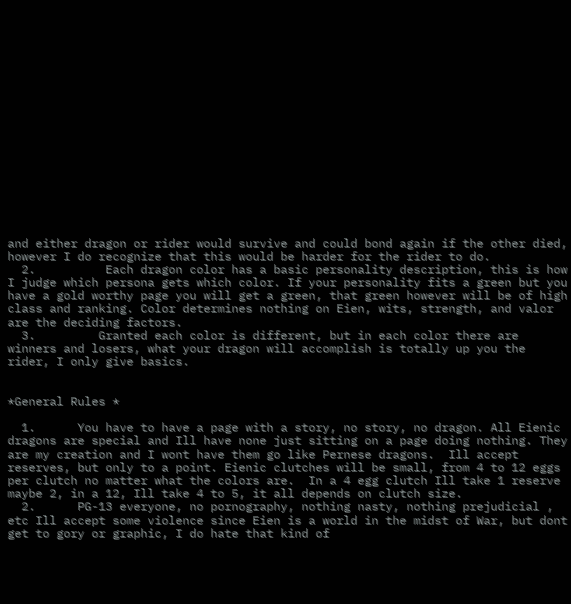and either dragon or rider would survive and could bond again if the other died, however I do recognize that this would be harder for the rider to do.
  2.          Each dragon color has a basic personality description, this is how I judge which persona gets which color. If your personality fits a green but you have a gold worthy page you will get a green, that green however will be of high class and ranking. Color determines nothing on Eien, wits, strength, and valor are the deciding factors.
  3.         Granted each color is different, but in each color there are winners and losers, what your dragon will accomplish is totally up you the rider, I only give basics.


*General Rules *

  1.      You have to have a page with a story, no story, no dragon. All Eienic dragons are special and Ill have none just sitting on a page doing nothing. They are my creation and I wont have them go like Pernese dragons.  Ill accept reserves, but only to a point. Eienic clutches will be small, from 4 to 12 eggs per clutch no matter what the colors are.  In a 4 egg clutch Ill take 1 reserve maybe 2, in a 12, Ill take 4 to 5, it all depends on clutch size.
  2.      PG-13 everyone, no pornography, nothing nasty, nothing prejudicial , etc Ill accept some violence since Eien is a world in the midst of War, but dont get to gory or graphic, I do hate that kind of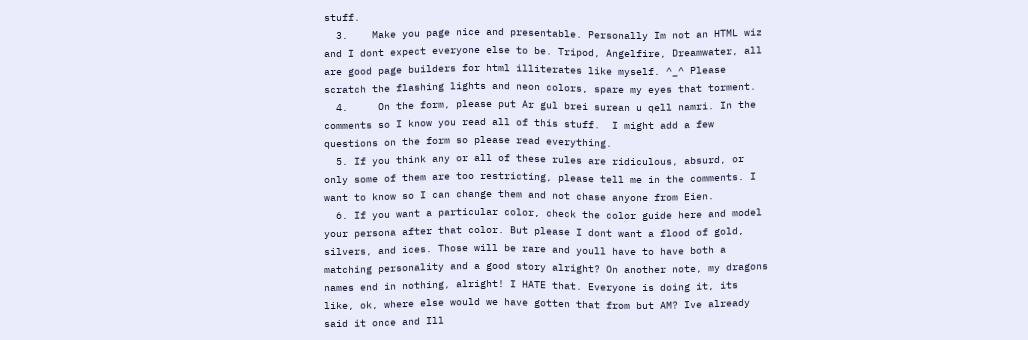stuff.
  3.    Make you page nice and presentable. Personally Im not an HTML wiz and I dont expect everyone else to be. Tripod, Angelfire, Dreamwater, all are good page builders for html illiterates like myself. ^_^ Please scratch the flashing lights and neon colors, spare my eyes that torment.
  4.     On the form, please put Ar gul brei surean u qell namri. In the comments so I know you read all of this stuff.  I might add a few questions on the form so please read everything.
  5. If you think any or all of these rules are ridiculous, absurd, or only some of them are too restricting, please tell me in the comments. I want to know so I can change them and not chase anyone from Eien.
  6. If you want a particular color, check the color guide here and model your persona after that color. But please I dont want a flood of gold, silvers, and ices. Those will be rare and youll have to have both a matching personality and a good story alright? On another note, my dragons names end in nothing, alright! I HATE that. Everyone is doing it, its like, ok, where else would we have gotten that from but AM? Ive already said it once and Ill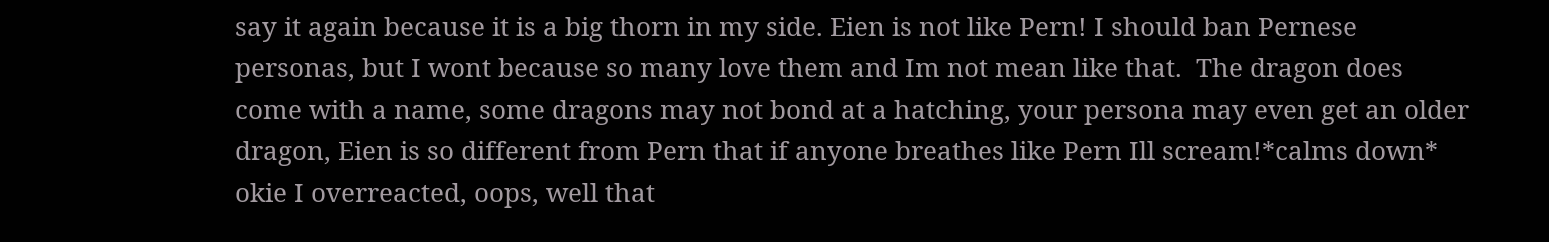say it again because it is a big thorn in my side. Eien is not like Pern! I should ban Pernese personas, but I wont because so many love them and Im not mean like that.  The dragon does come with a name, some dragons may not bond at a hatching, your persona may even get an older dragon, Eien is so different from Pern that if anyone breathes like Pern Ill scream!*calms down* okie I overreacted, oops, well that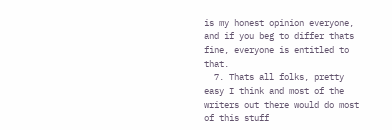is my honest opinion everyone, and if you beg to differ thats fine, everyone is entitled to that.
  7. Thats all folks, pretty easy I think and most of the writers out there would do most of this stuff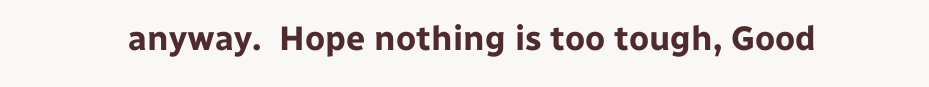anyway.  Hope nothing is too tough, Good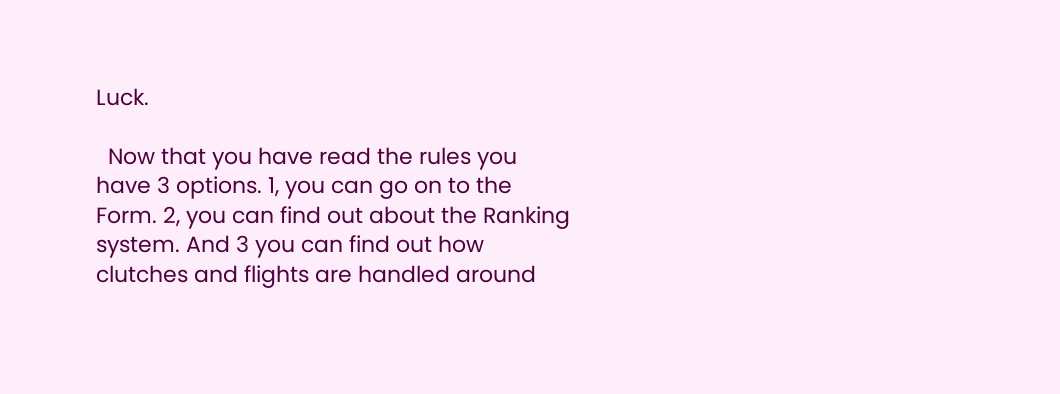Luck.

  Now that you have read the rules you have 3 options. 1, you can go on to the Form. 2, you can find out about the Ranking system. And 3 you can find out how clutches and flights are handled around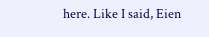here. Like I said, Eien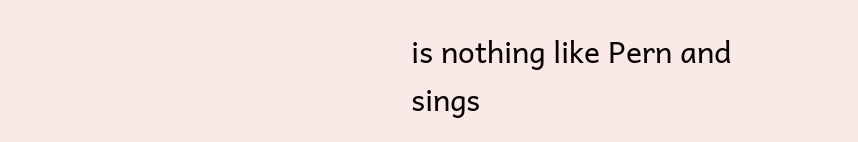is nothing like Pern and sings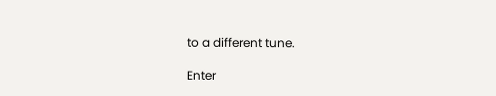to a different tune.

Enter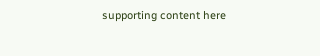supporting content here